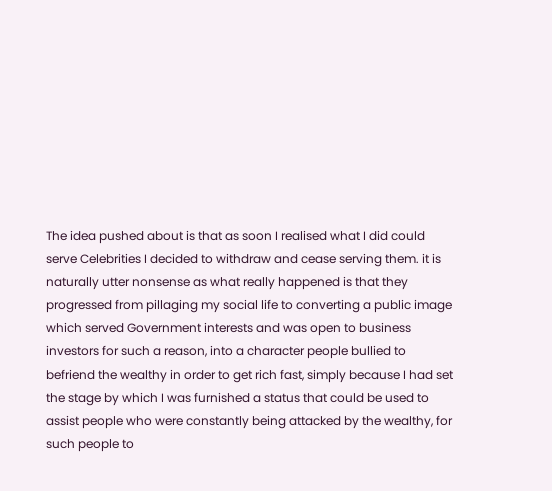The idea pushed about is that as soon I realised what I did could serve Celebrities I decided to withdraw and cease serving them. it is naturally utter nonsense as what really happened is that they progressed from pillaging my social life to converting a public image which served Government interests and was open to business investors for such a reason, into a character people bullied to befriend the wealthy in order to get rich fast, simply because I had set the stage by which I was furnished a status that could be used to assist people who were constantly being attacked by the wealthy, for such people to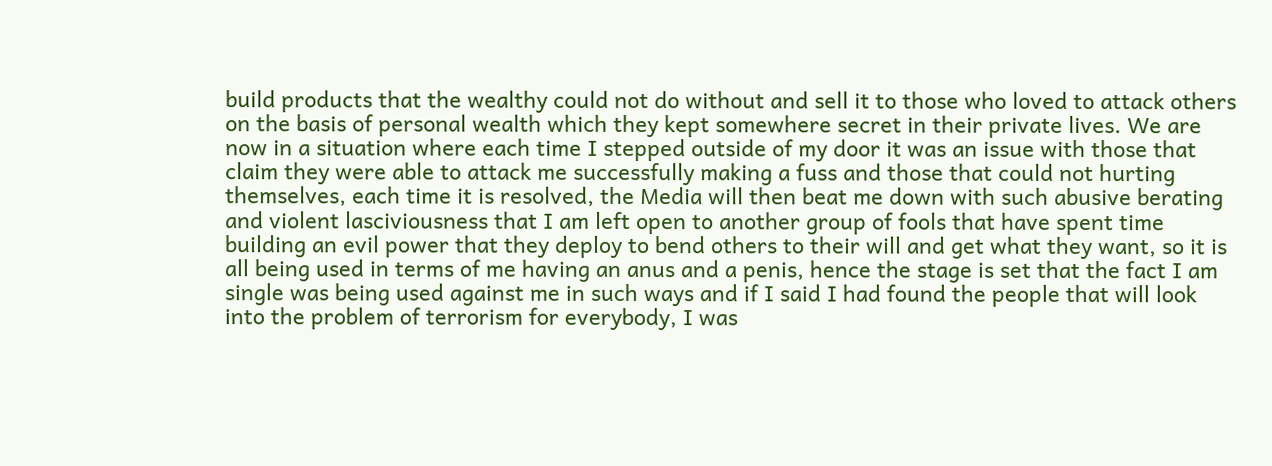build products that the wealthy could not do without and sell it to those who loved to attack others on the basis of personal wealth which they kept somewhere secret in their private lives. We are now in a situation where each time I stepped outside of my door it was an issue with those that claim they were able to attack me successfully making a fuss and those that could not hurting themselves, each time it is resolved, the Media will then beat me down with such abusive berating and violent lasciviousness that I am left open to another group of fools that have spent time building an evil power that they deploy to bend others to their will and get what they want, so it is all being used in terms of me having an anus and a penis, hence the stage is set that the fact I am single was being used against me in such ways and if I said I had found the people that will look into the problem of terrorism for everybody, I was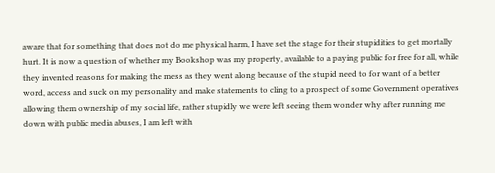aware that for something that does not do me physical harm, I have set the stage for their stupidities to get mortally hurt. It is now a question of whether my Bookshop was my property, available to a paying public for free for all, while they invented reasons for making the mess as they went along because of the stupid need to for want of a better word, access and suck on my personality and make statements to cling to a prospect of some Government operatives allowing them ownership of my social life, rather stupidly we were left seeing them wonder why after running me down with public media abuses, I am left with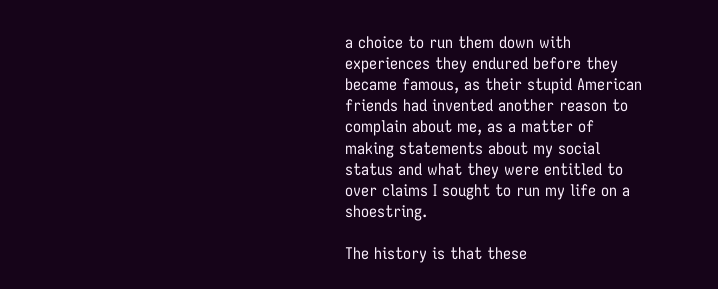a choice to run them down with experiences they endured before they became famous, as their stupid American friends had invented another reason to complain about me, as a matter of making statements about my social status and what they were entitled to over claims I sought to run my life on a shoestring.

The history is that these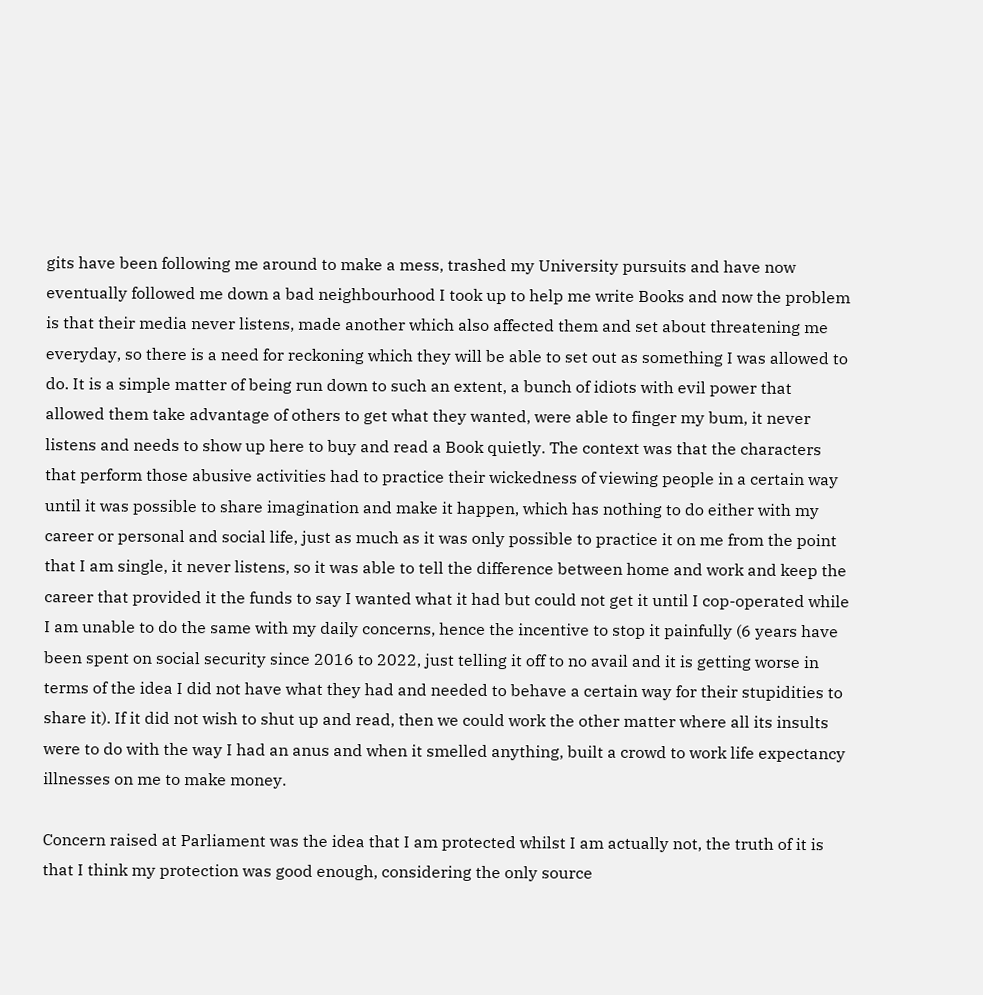gits have been following me around to make a mess, trashed my University pursuits and have now eventually followed me down a bad neighbourhood I took up to help me write Books and now the problem is that their media never listens, made another which also affected them and set about threatening me everyday, so there is a need for reckoning which they will be able to set out as something I was allowed to do. It is a simple matter of being run down to such an extent, a bunch of idiots with evil power that allowed them take advantage of others to get what they wanted, were able to finger my bum, it never listens and needs to show up here to buy and read a Book quietly. The context was that the characters that perform those abusive activities had to practice their wickedness of viewing people in a certain way until it was possible to share imagination and make it happen, which has nothing to do either with my career or personal and social life, just as much as it was only possible to practice it on me from the point that I am single, it never listens, so it was able to tell the difference between home and work and keep the career that provided it the funds to say I wanted what it had but could not get it until I cop-operated while I am unable to do the same with my daily concerns, hence the incentive to stop it painfully (6 years have been spent on social security since 2016 to 2022, just telling it off to no avail and it is getting worse in terms of the idea I did not have what they had and needed to behave a certain way for their stupidities to share it). If it did not wish to shut up and read, then we could work the other matter where all its insults were to do with the way I had an anus and when it smelled anything, built a crowd to work life expectancy illnesses on me to make money.

Concern raised at Parliament was the idea that I am protected whilst I am actually not, the truth of it is that I think my protection was good enough, considering the only source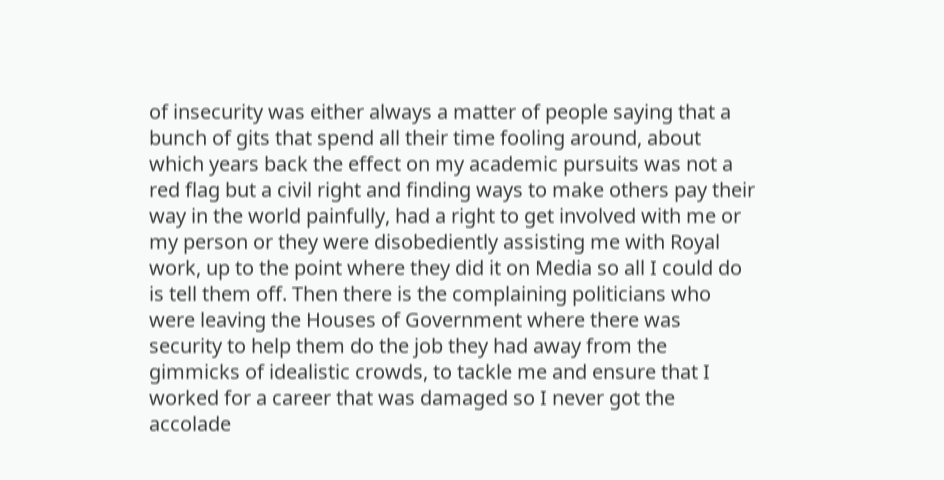of insecurity was either always a matter of people saying that a bunch of gits that spend all their time fooling around, about which years back the effect on my academic pursuits was not a red flag but a civil right and finding ways to make others pay their way in the world painfully, had a right to get involved with me or my person or they were disobediently assisting me with Royal work, up to the point where they did it on Media so all I could do is tell them off. Then there is the complaining politicians who were leaving the Houses of Government where there was security to help them do the job they had away from the gimmicks of idealistic crowds, to tackle me and ensure that I worked for a career that was damaged so I never got the accolade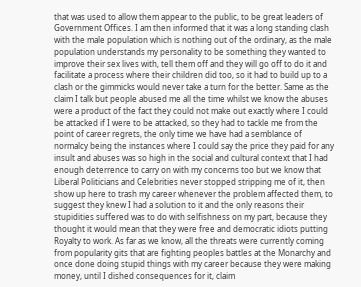that was used to allow them appear to the public, to be great leaders of Government Offices. I am then informed that it was a long standing clash with the male population which is nothing out of the ordinary, as the male population understands my personality to be something they wanted to improve their sex lives with, tell them off and they will go off to do it and facilitate a process where their children did too, so it had to build up to a clash or the gimmicks would never take a turn for the better. Same as the claim I talk but people abused me all the time whilst we know the abuses were a product of the fact they could not make out exactly where I could be attacked if I were to be attacked, so they had to tackle me from the point of career regrets, the only time we have had a semblance of normalcy being the instances where I could say the price they paid for any insult and abuses was so high in the social and cultural context that I had enough deterrence to carry on with my concerns too but we know that Liberal Politicians and Celebrities never stopped stripping me of it, then show up here to trash my career whenever the problem affected them, to suggest they knew I had a solution to it and the only reasons their stupidities suffered was to do with selfishness on my part, because they thought it would mean that they were free and democratic idiots putting Royalty to work. As far as we know, all the threats were currently coming from popularity gits that are fighting peoples battles at the Monarchy and once done doing stupid things with my career because they were making money, until I dished consequences for it, claim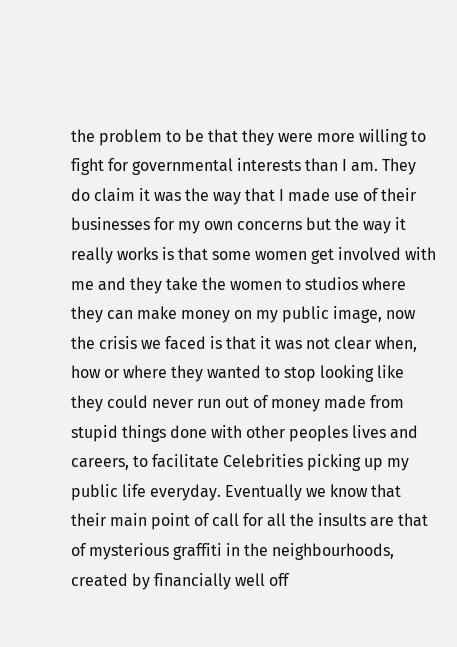the problem to be that they were more willing to fight for governmental interests than I am. They do claim it was the way that I made use of their businesses for my own concerns but the way it really works is that some women get involved with me and they take the women to studios where they can make money on my public image, now the crisis we faced is that it was not clear when, how or where they wanted to stop looking like they could never run out of money made from stupid things done with other peoples lives and careers, to facilitate Celebrities picking up my public life everyday. Eventually we know that their main point of call for all the insults are that of mysterious graffiti in the neighbourhoods, created by financially well off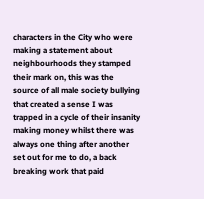characters in the City who were making a statement about neighbourhoods they stamped their mark on, this was the source of all male society bullying that created a sense I was trapped in a cycle of their insanity making money whilst there was always one thing after another set out for me to do, a back breaking work that paid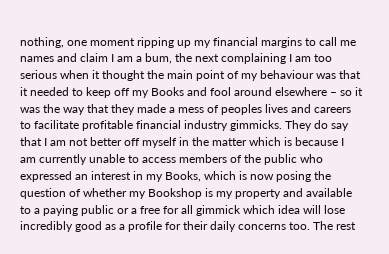nothing, one moment ripping up my financial margins to call me names and claim I am a bum, the next complaining I am too serious when it thought the main point of my behaviour was that it needed to keep off my Books and fool around elsewhere – so it was the way that they made a mess of peoples lives and careers to facilitate profitable financial industry gimmicks. They do say that I am not better off myself in the matter which is because I am currently unable to access members of the public who expressed an interest in my Books, which is now posing the question of whether my Bookshop is my property and available to a paying public or a free for all gimmick which idea will lose incredibly good as a profile for their daily concerns too. The rest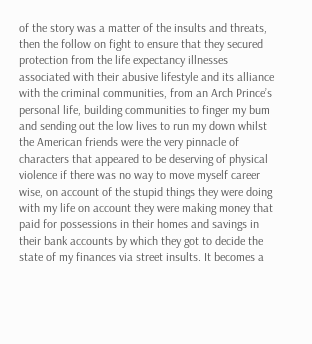of the story was a matter of the insults and threats, then the follow on fight to ensure that they secured protection from the life expectancy illnesses associated with their abusive lifestyle and its alliance with the criminal communities, from an Arch Prince’s personal life, building communities to finger my bum and sending out the low lives to run my down whilst the American friends were the very pinnacle of characters that appeared to be deserving of physical violence if there was no way to move myself career wise, on account of the stupid things they were doing with my life on account they were making money that paid for possessions in their homes and savings in their bank accounts by which they got to decide the state of my finances via street insults. It becomes a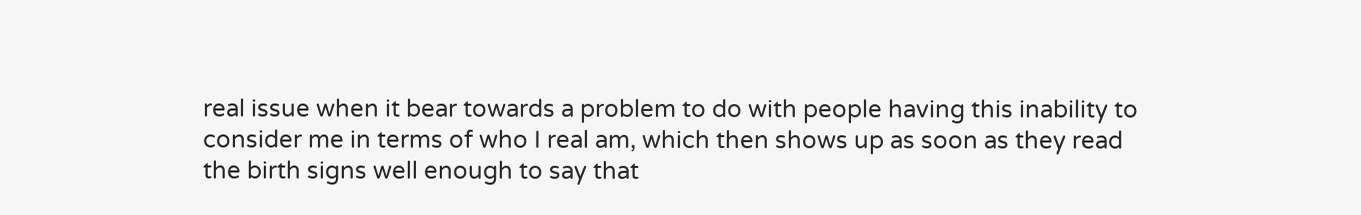real issue when it bear towards a problem to do with people having this inability to consider me in terms of who I real am, which then shows up as soon as they read the birth signs well enough to say that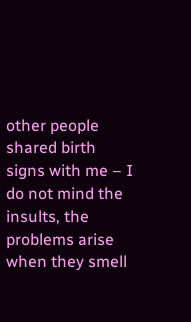other people shared birth signs with me – I do not mind the insults, the problems arise when they smell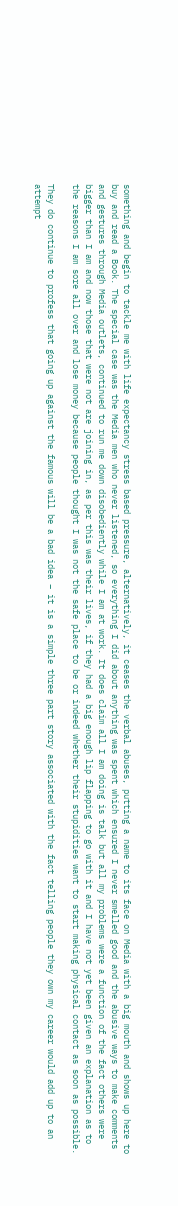something and begin to tackle me with life expectancy stress based pressure, alternatively, it ceases the verbal abuses, putting a name to its face on Media with a big mouth and shows up here to buy and read a Book. The special case was the Media men who never listened, so everything I did about anything was spent which ensured I never smelled good and the abusive ways to make comments and gestures through Media outlets, continued to run me down disobediently while I am at work. It does claim all I am doing is talk but all my problems were a function of the fact others were bigger than I am and now those that were not are joining in, as per this was their lives, if they had a big enough lip flapping to go with it and I have not yet been given an explanation as to the reasons I am sore all over and lose money because people thought I was not the safe place to be or indeed whether their stupidities want to start making physical contact as soon as possible.

They do continue to profess that going up against the famous will be a bad idea – it is a simple three part story associated with the fact telling people they own my career would add up to an attempt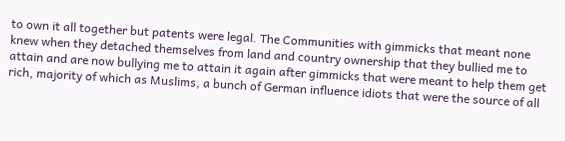to own it all together but patents were legal. The Communities with gimmicks that meant none knew when they detached themselves from land and country ownership that they bullied me to attain and are now bullying me to attain it again after gimmicks that were meant to help them get rich, majority of which as Muslims, a bunch of German influence idiots that were the source of all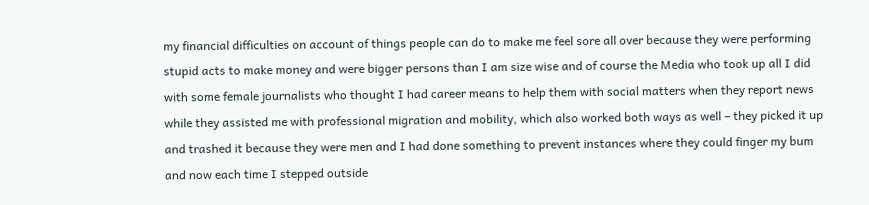my financial difficulties on account of things people can do to make me feel sore all over because they were performing stupid acts to make money and were bigger persons than I am size wise and of course the Media who took up all I did with some female journalists who thought I had career means to help them with social matters when they report news while they assisted me with professional migration and mobility, which also worked both ways as well – they picked it up and trashed it because they were men and I had done something to prevent instances where they could finger my bum and now each time I stepped outside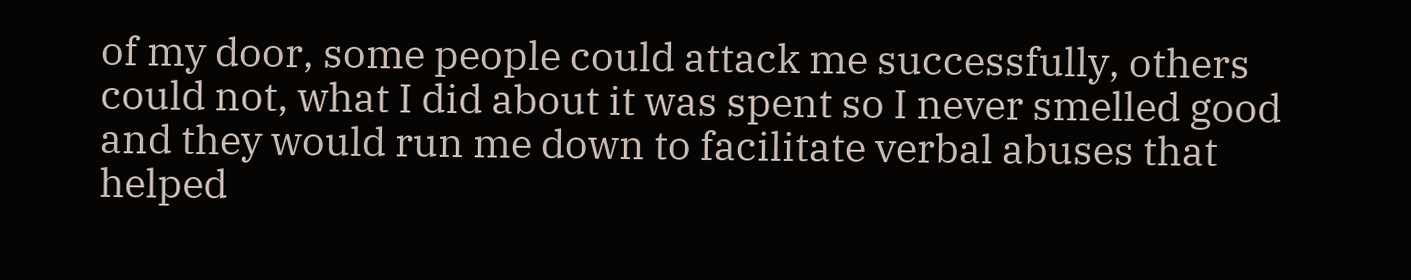of my door, some people could attack me successfully, others could not, what I did about it was spent so I never smelled good and they would run me down to facilitate verbal abuses that helped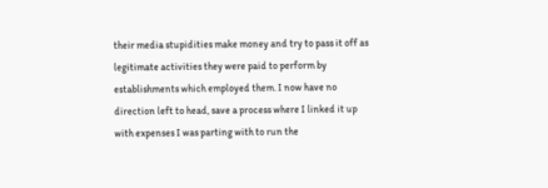their media stupidities make money and try to pass it off as legitimate activities they were paid to perform by establishments which employed them. I now have no direction left to head, save a process where I linked it up with expenses I was parting with to run the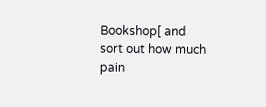Bookshop[ and sort out how much pain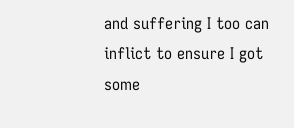and suffering I too can inflict to ensure I got some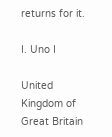returns for it.

I. Uno I

United Kingdom of Great Britain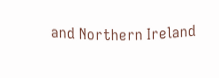and Northern Ireland